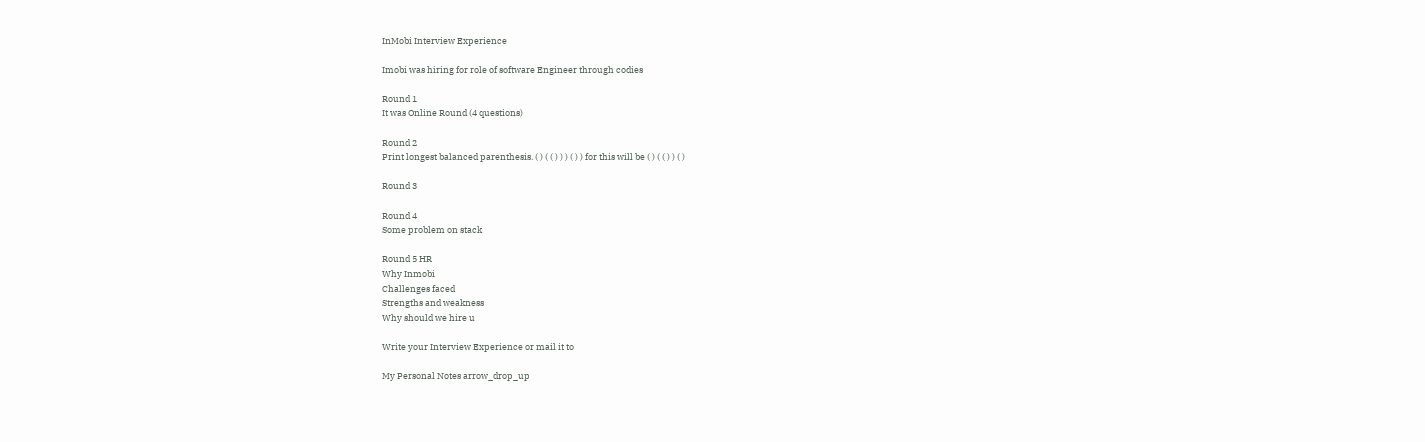InMobi Interview Experience

Imobi was hiring for role of software Engineer through codies

Round 1
It was Online Round (4 questions)

Round 2
Print longest balanced parenthesis. ( ) ( ( ) ) ) ( ) ) for this will be ( ) ( ( ) ) ( )

Round 3

Round 4
Some problem on stack

Round 5 HR
Why Inmobi
Challenges faced
Strengths and weakness
Why should we hire u

Write your Interview Experience or mail it to

My Personal Notes arrow_drop_up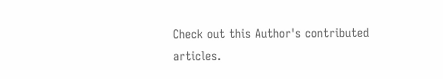Check out this Author's contributed articles.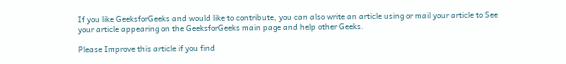If you like GeeksforGeeks and would like to contribute, you can also write an article using or mail your article to See your article appearing on the GeeksforGeeks main page and help other Geeks.

Please Improve this article if you find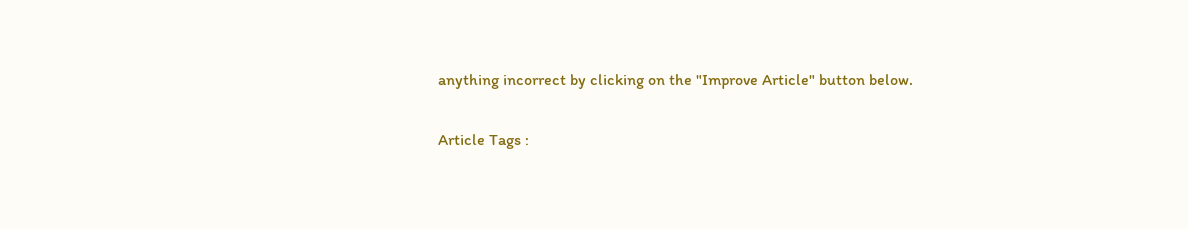anything incorrect by clicking on the "Improve Article" button below.

Article Tags :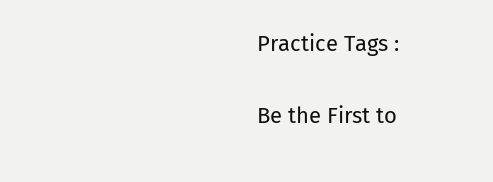Practice Tags :

Be the First to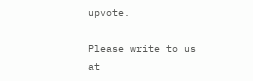upvote.

Please write to us at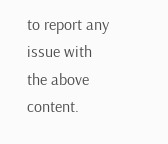to report any issue with the above content.